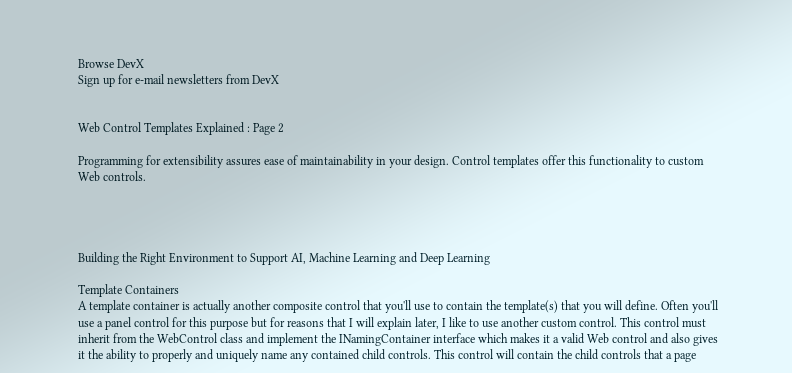Browse DevX
Sign up for e-mail newsletters from DevX


Web Control Templates Explained : Page 2

Programming for extensibility assures ease of maintainability in your design. Control templates offer this functionality to custom Web controls.




Building the Right Environment to Support AI, Machine Learning and Deep Learning

Template Containers
A template container is actually another composite control that you'll use to contain the template(s) that you will define. Often you'll use a panel control for this purpose but for reasons that I will explain later, I like to use another custom control. This control must inherit from the WebControl class and implement the INamingContainer interface which makes it a valid Web control and also gives it the ability to properly and uniquely name any contained child controls. This control will contain the child controls that a page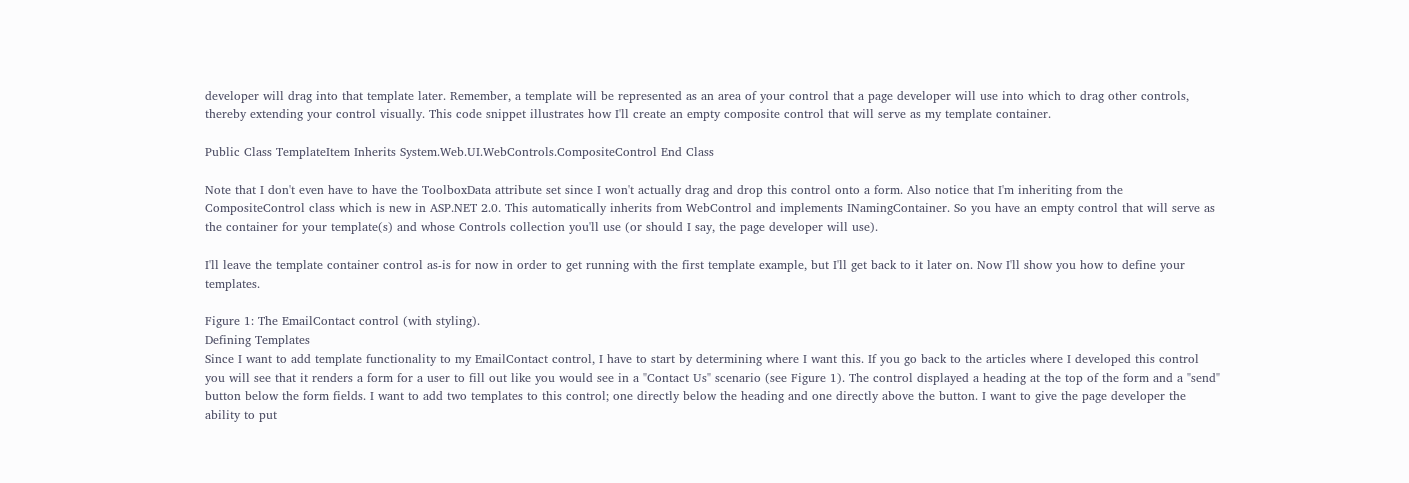developer will drag into that template later. Remember, a template will be represented as an area of your control that a page developer will use into which to drag other controls, thereby extending your control visually. This code snippet illustrates how I'll create an empty composite control that will serve as my template container.

Public Class TemplateItem Inherits System.Web.UI.WebControls.CompositeControl End Class

Note that I don't even have to have the ToolboxData attribute set since I won't actually drag and drop this control onto a form. Also notice that I'm inheriting from the CompositeControl class which is new in ASP.NET 2.0. This automatically inherits from WebControl and implements INamingContainer. So you have an empty control that will serve as the container for your template(s) and whose Controls collection you'll use (or should I say, the page developer will use).

I'll leave the template container control as-is for now in order to get running with the first template example, but I'll get back to it later on. Now I'll show you how to define your templates.

Figure 1: The EmailContact control (with styling).
Defining Templates
Since I want to add template functionality to my EmailContact control, I have to start by determining where I want this. If you go back to the articles where I developed this control you will see that it renders a form for a user to fill out like you would see in a "Contact Us" scenario (see Figure 1). The control displayed a heading at the top of the form and a "send" button below the form fields. I want to add two templates to this control; one directly below the heading and one directly above the button. I want to give the page developer the ability to put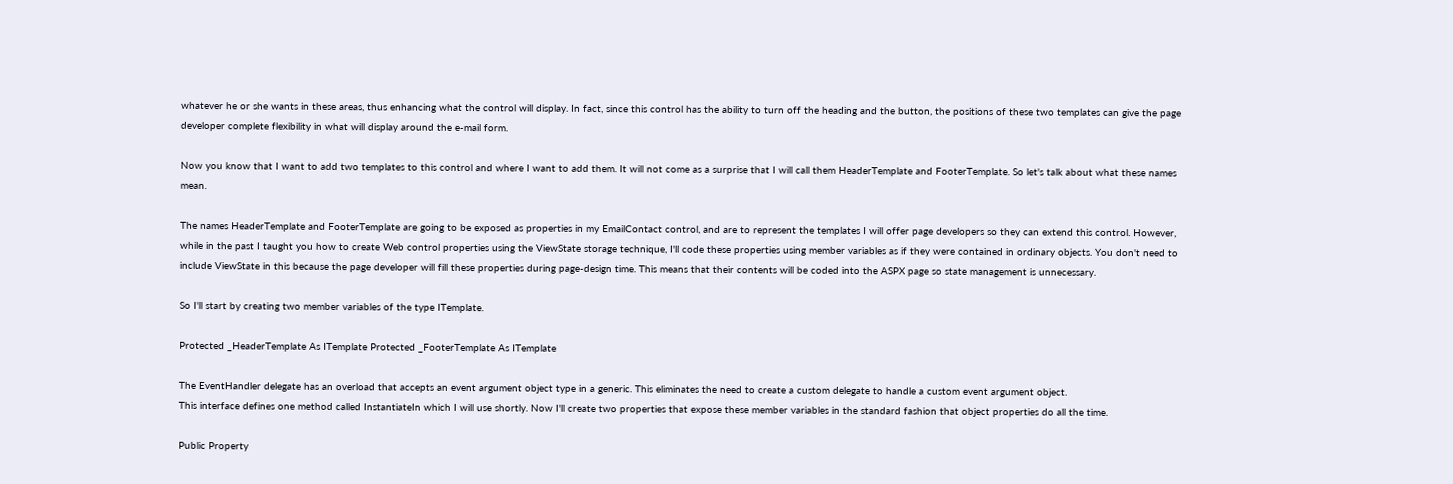whatever he or she wants in these areas, thus enhancing what the control will display. In fact, since this control has the ability to turn off the heading and the button, the positions of these two templates can give the page developer complete flexibility in what will display around the e-mail form.

Now you know that I want to add two templates to this control and where I want to add them. It will not come as a surprise that I will call them HeaderTemplate and FooterTemplate. So let's talk about what these names mean.

The names HeaderTemplate and FooterTemplate are going to be exposed as properties in my EmailContact control, and are to represent the templates I will offer page developers so they can extend this control. However, while in the past I taught you how to create Web control properties using the ViewState storage technique, I'll code these properties using member variables as if they were contained in ordinary objects. You don't need to include ViewState in this because the page developer will fill these properties during page-design time. This means that their contents will be coded into the ASPX page so state management is unnecessary.

So I'll start by creating two member variables of the type ITemplate.

Protected _HeaderTemplate As ITemplate Protected _FooterTemplate As ITemplate

The EventHandler delegate has an overload that accepts an event argument object type in a generic. This eliminates the need to create a custom delegate to handle a custom event argument object.
This interface defines one method called InstantiateIn which I will use shortly. Now I'll create two properties that expose these member variables in the standard fashion that object properties do all the time.

Public Property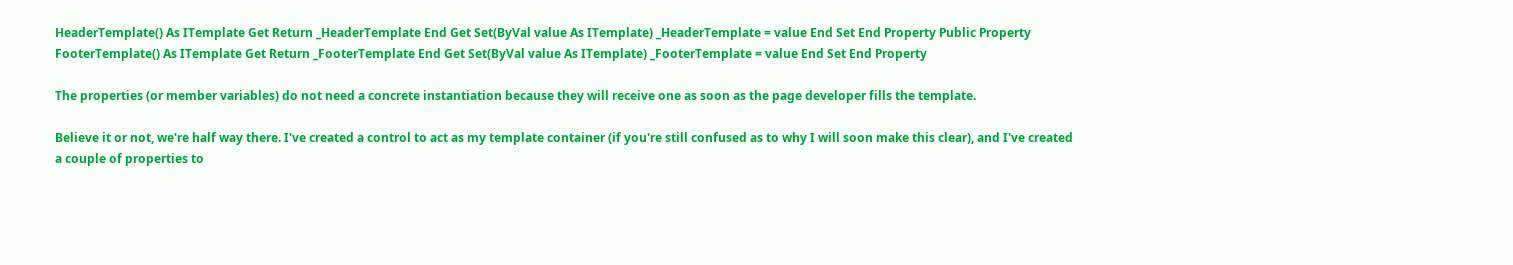HeaderTemplate() As ITemplate Get Return _HeaderTemplate End Get Set(ByVal value As ITemplate) _HeaderTemplate = value End Set End Property Public Property FooterTemplate() As ITemplate Get Return _FooterTemplate End Get Set(ByVal value As ITemplate) _FooterTemplate = value End Set End Property

The properties (or member variables) do not need a concrete instantiation because they will receive one as soon as the page developer fills the template.

Believe it or not, we're half way there. I've created a control to act as my template container (if you're still confused as to why I will soon make this clear), and I've created a couple of properties to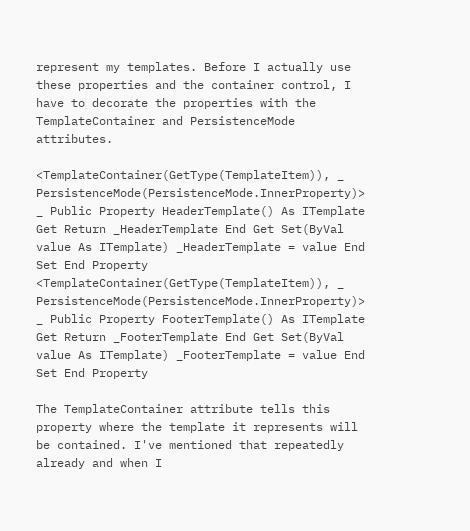represent my templates. Before I actually use these properties and the container control, I have to decorate the properties with the TemplateContainer and PersistenceMode attributes.

<TemplateContainer(GetType(TemplateItem)), _ PersistenceMode(PersistenceMode.InnerProperty)> _ Public Property HeaderTemplate() As ITemplate Get Return _HeaderTemplate End Get Set(ByVal value As ITemplate) _HeaderTemplate = value End Set End Property <TemplateContainer(GetType(TemplateItem)), _ PersistenceMode(PersistenceMode.InnerProperty)> _ Public Property FooterTemplate() As ITemplate Get Return _FooterTemplate End Get Set(ByVal value As ITemplate) _FooterTemplate = value End Set End Property

The TemplateContainer attribute tells this property where the template it represents will be contained. I've mentioned that repeatedly already and when I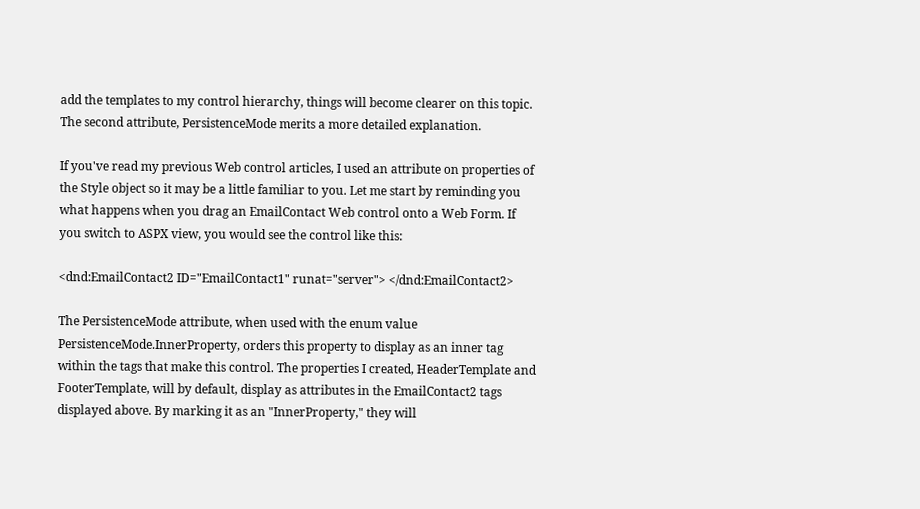add the templates to my control hierarchy, things will become clearer on this topic. The second attribute, PersistenceMode merits a more detailed explanation.

If you've read my previous Web control articles, I used an attribute on properties of the Style object so it may be a little familiar to you. Let me start by reminding you what happens when you drag an EmailContact Web control onto a Web Form. If you switch to ASPX view, you would see the control like this:

<dnd:EmailContact2 ID="EmailContact1" runat="server"> </dnd:EmailContact2>

The PersistenceMode attribute, when used with the enum value PersistenceMode.InnerProperty, orders this property to display as an inner tag within the tags that make this control. The properties I created, HeaderTemplate and FooterTemplate, will by default, display as attributes in the EmailContact2 tags displayed above. By marking it as an "InnerProperty," they will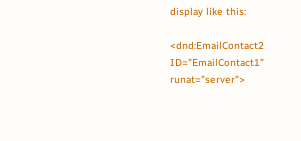display like this:

<dnd:EmailContact2 ID="EmailContact1" runat="server">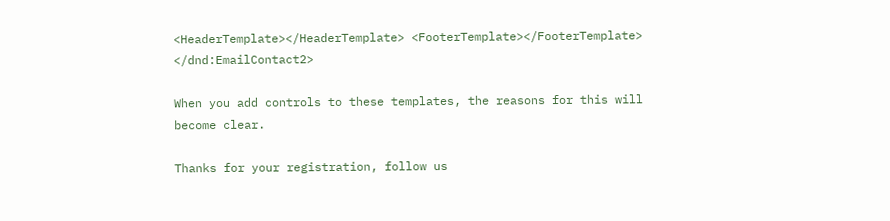<HeaderTemplate></HeaderTemplate> <FooterTemplate></FooterTemplate> </dnd:EmailContact2>

When you add controls to these templates, the reasons for this will become clear.

Thanks for your registration, follow us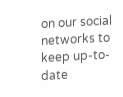on our social networks to keep up-to-date